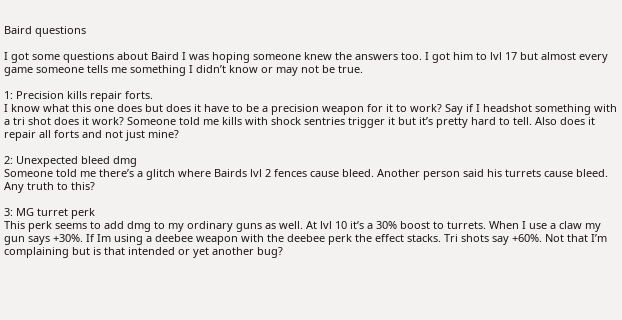Baird questions

I got some questions about Baird I was hoping someone knew the answers too. I got him to lvl 17 but almost every game someone tells me something I didn’t know or may not be true.

1: Precision kills repair forts.
I know what this one does but does it have to be a precision weapon for it to work? Say if I headshot something with a tri shot does it work? Someone told me kills with shock sentries trigger it but it’s pretty hard to tell. Also does it repair all forts and not just mine?

2: Unexpected bleed dmg
Someone told me there’s a glitch where Bairds lvl 2 fences cause bleed. Another person said his turrets cause bleed. Any truth to this?

3: MG turret perk
This perk seems to add dmg to my ordinary guns as well. At lvl 10 it’s a 30% boost to turrets. When I use a claw my gun says +30%. If Im using a deebee weapon with the deebee perk the effect stacks. Tri shots say +60%. Not that I’m complaining but is that intended or yet another bug?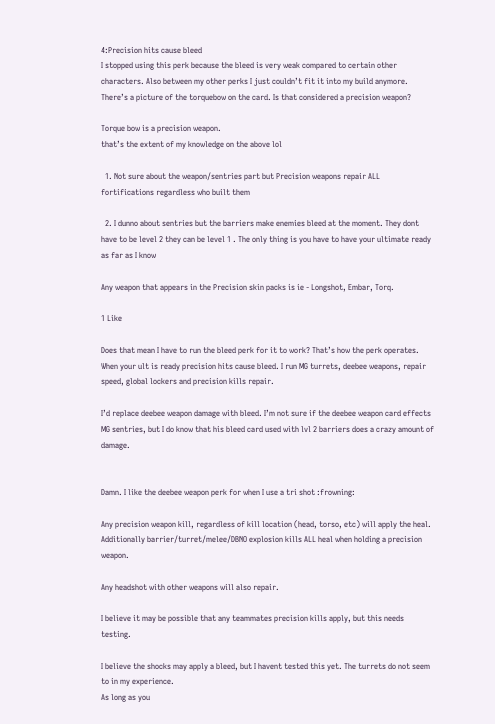4:Precision hits cause bleed
I stopped using this perk because the bleed is very weak compared to certain other characters. Also between my other perks I just couldn’t fit it into my build anymore. There’s a picture of the torquebow on the card. Is that considered a precision weapon?

Torque bow is a precision weapon.
that’s the extent of my knowledge on the above lol

  1. Not sure about the weapon/sentries part but Precision weapons repair ALL fortifications regardless who built them

  2. I dunno about sentries but the barriers make enemies bleed at the moment. They dont have to be level 2 they can be level 1 . The only thing is you have to have your ultimate ready as far as I know

Any weapon that appears in the Precision skin packs is ie - Longshot, Embar, Torq.

1 Like

Does that mean I have to run the bleed perk for it to work? That’s how the perk operates. When your ult is ready precision hits cause bleed. I run MG turrets, deebee weapons, repair speed, global lockers and precision kills repair.

I’d replace deebee weapon damage with bleed. I’m not sure if the deebee weapon card effects MG sentries, but I do know that his bleed card used with lvl 2 barriers does a crazy amount of damage.


Damn. I like the deebee weapon perk for when I use a tri shot :frowning:

Any precision weapon kill, regardless of kill location (head, torso, etc) will apply the heal. Additionally barrier/turret/melee/DBNO explosion kills ALL heal when holding a precision weapon.

Any headshot with other weapons will also repair.

I believe it may be possible that any teammates precision kills apply, but this needs testing.

I believe the shocks may apply a bleed, but I havent tested this yet. The turrets do not seem to in my experience.
As long as you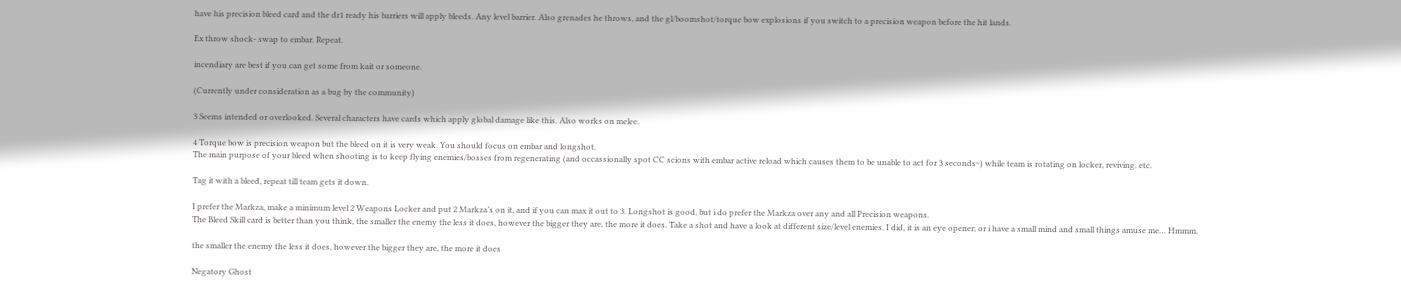have his precision bleed card and the dr1 ready his barriers will apply bleeds. Any level barrier. Also grenades he throws, and the gl/boomshot/torque bow explosions if you switch to a precision weapon before the hit lands.

Ex throw shock- swap to embar. Repeat.

incendiary are best if you can get some from kait or someone.

(Currently under consideration as a bug by the community)

3 Seems intended or overlooked. Several characters have cards which apply global damage like this. Also works on melee.

4 Torque bow is precision weapon but the bleed on it is very weak. You should focus on embar and longshot.
The main purpose of your bleed when shooting is to keep flying enemies/bosses from regenerating (and occassionally spot CC scions with embar active reload which causes them to be unable to act for 3 seconds~) while team is rotating on locker, reviving. etc.

Tag it with a bleed, repeat till team gets it down.

I prefer the Markza, make a minimum level 2 Weapons Locker and put 2 Markza’s on it, and if you can max it out to 3. Longshot is good, but i do prefer the Markza over any and all Precision weapons.
The Bleed Skill card is better than you think, the smaller the enemy the less it does, however the bigger they are, the more it does. Take a shot and have a look at different size/level enemies. I did, it is an eye opener, or i have a small mind and small things amuse me… Hmmm.

the smaller the enemy the less it does, however the bigger they are, the more it does

Negatory Ghost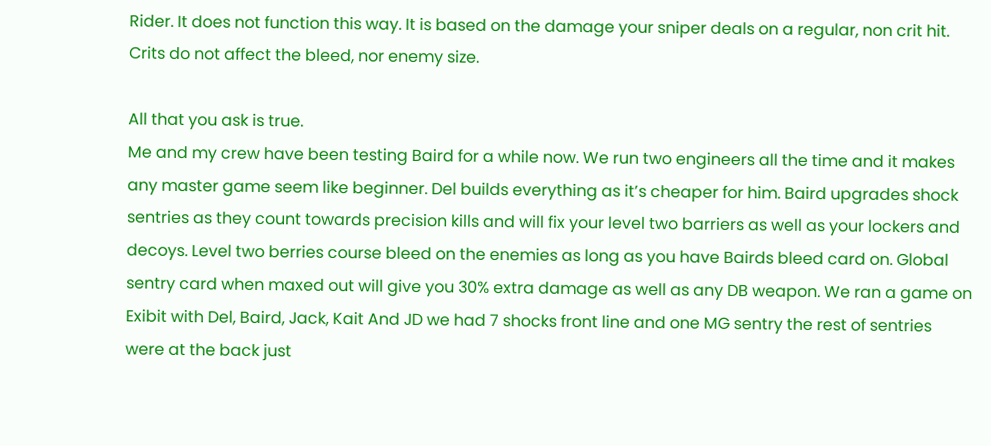Rider. It does not function this way. It is based on the damage your sniper deals on a regular, non crit hit. Crits do not affect the bleed, nor enemy size.

All that you ask is true.
Me and my crew have been testing Baird for a while now. We run two engineers all the time and it makes any master game seem like beginner. Del builds everything as it’s cheaper for him. Baird upgrades shock sentries as they count towards precision kills and will fix your level two barriers as well as your lockers and decoys. Level two berries course bleed on the enemies as long as you have Bairds bleed card on. Global sentry card when maxed out will give you 30% extra damage as well as any DB weapon. We ran a game on Exibit with Del, Baird, Jack, Kait And JD we had 7 shocks front line and one MG sentry the rest of sentries were at the back just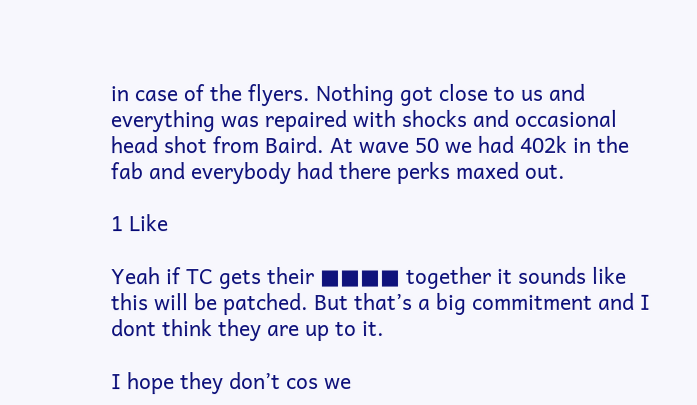in case of the flyers. Nothing got close to us and everything was repaired with shocks and occasional head shot from Baird. At wave 50 we had 402k in the fab and everybody had there perks maxed out.

1 Like

Yeah if TC gets their ■■■■ together it sounds like this will be patched. But that’s a big commitment and I dont think they are up to it.

I hope they don’t cos we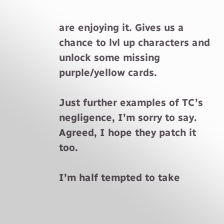are enjoying it. Gives us a chance to lvl up characters and unlock some missing purple/yellow cards.

Just further examples of TC’s negligence, I’m sorry to say. Agreed, I hope they patch it too.

I’m half tempted to take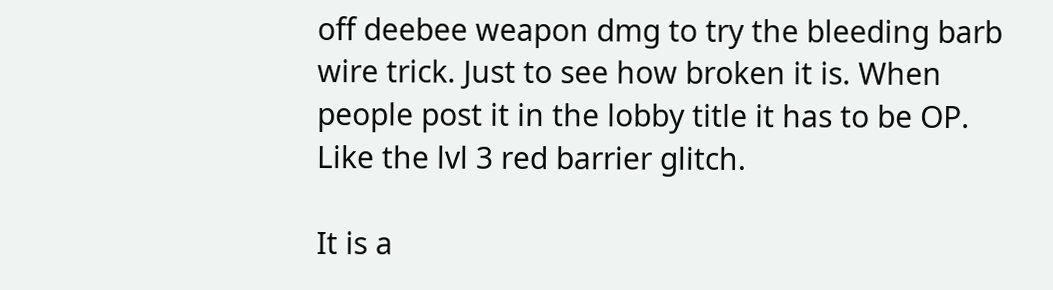off deebee weapon dmg to try the bleeding barb wire trick. Just to see how broken it is. When people post it in the lobby title it has to be OP. Like the lvl 3 red barrier glitch.

It is a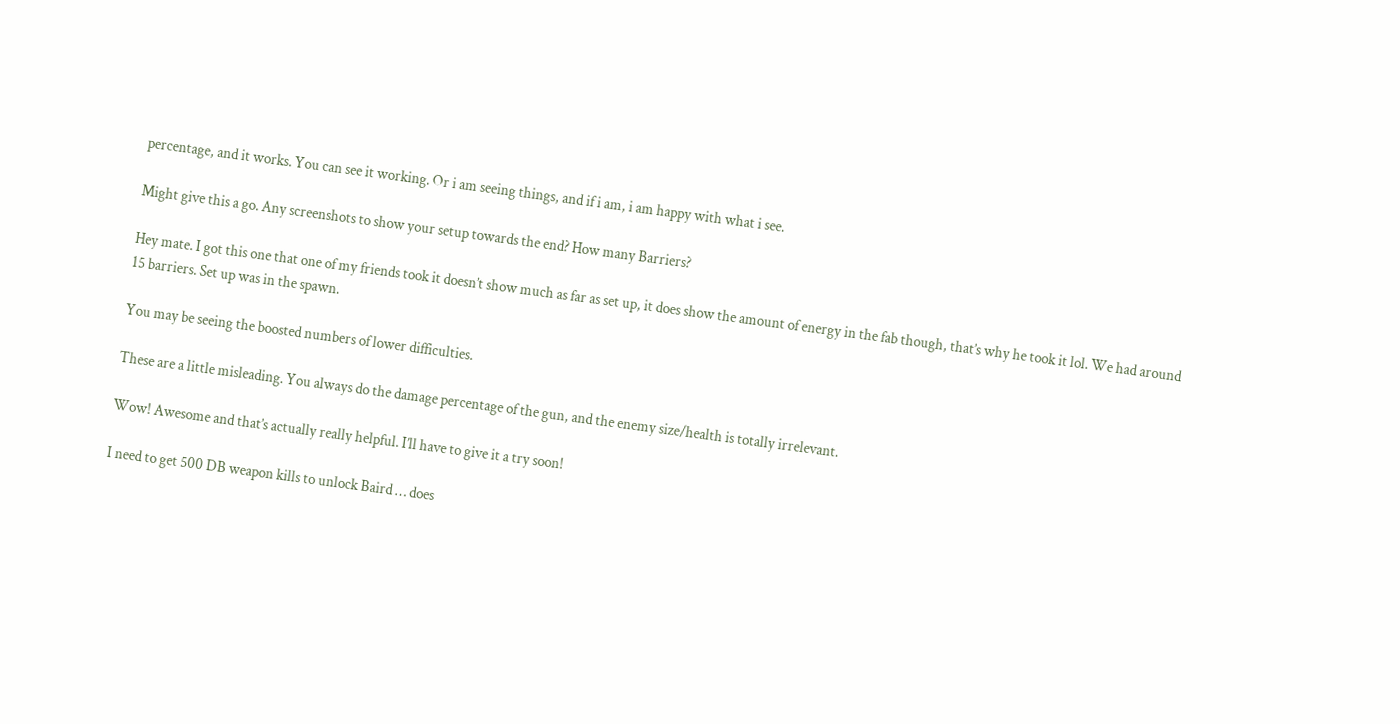percentage, and it works. You can see it working. Or i am seeing things, and if i am, i am happy with what i see.

Might give this a go. Any screenshots to show your setup towards the end? How many Barriers?

Hey mate. I got this one that one of my friends took it doesn’t show much as far as set up, it does show the amount of energy in the fab though, that’s why he took it lol. We had around 15 barriers. Set up was in the spawn.

You may be seeing the boosted numbers of lower difficulties.

These are a little misleading. You always do the damage percentage of the gun, and the enemy size/health is totally irrelevant.

Wow! Awesome and that’s actually really helpful. I’ll have to give it a try soon!

I need to get 500 DB weapon kills to unlock Baird … does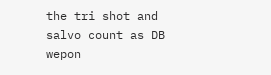the tri shot and salvo count as DB wepon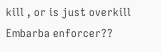kill , or is just overkill Embarba enforcer??